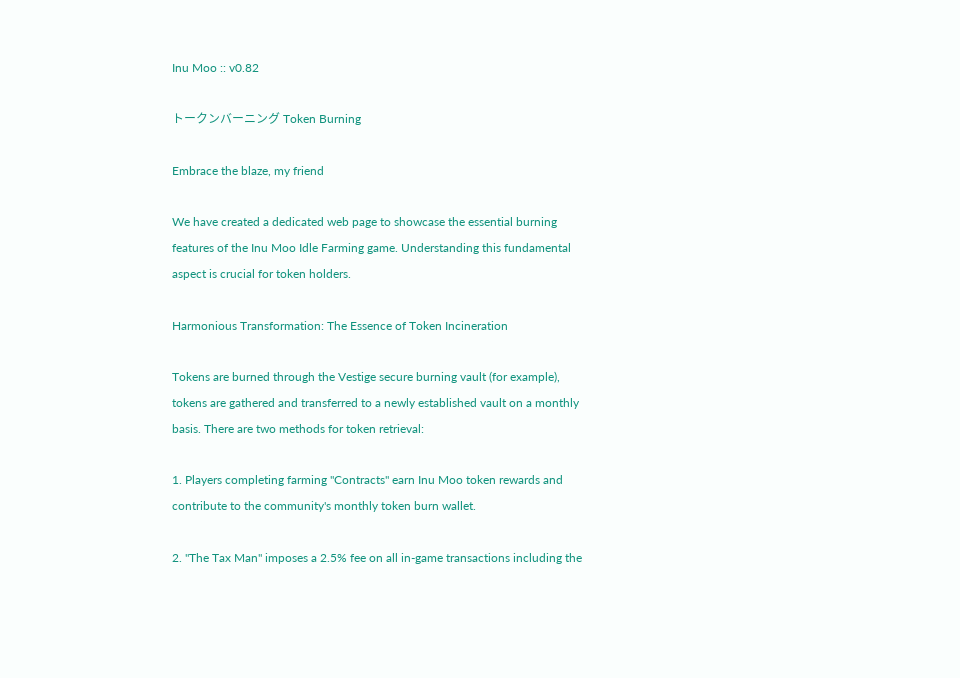Inu Moo :: v0.82

トークンバーニング Token Burning

Embrace the blaze, my friend

We have created a dedicated web page to showcase the essential burning features of the Inu Moo Idle Farming game. Understanding this fundamental aspect is crucial for token holders.

Harmonious Transformation: The Essence of Token Incineration

Tokens are burned through the Vestige secure burning vault (for example), tokens are gathered and transferred to a newly established vault on a monthly basis. There are two methods for token retrieval:

1. Players completing farming "Contracts" earn Inu Moo token rewards and contribute to the community's monthly token burn wallet.

2. "The Tax Man" imposes a 2.5% fee on all in-game transactions including the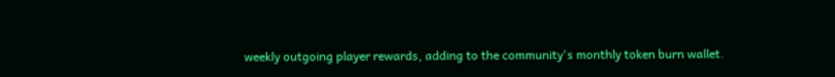weekly outgoing player rewards, adding to the community's monthly token burn wallet.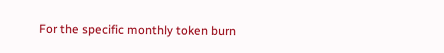For the specific monthly token burn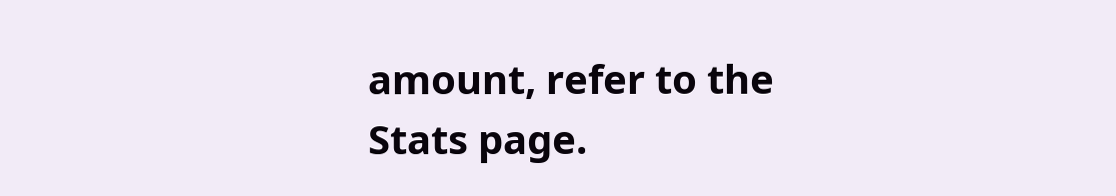amount, refer to the Stats page.